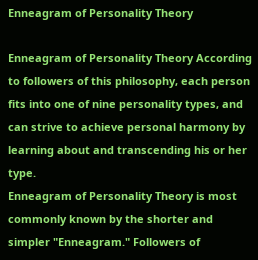Enneagram of Personality Theory

Enneagram of Personality Theory According to followers of this philosophy, each person fits into one of nine personality types, and can strive to achieve personal harmony by learning about and transcending his or her type.
Enneagram of Personality Theory is most commonly known by the shorter and simpler "Enneagram." Followers of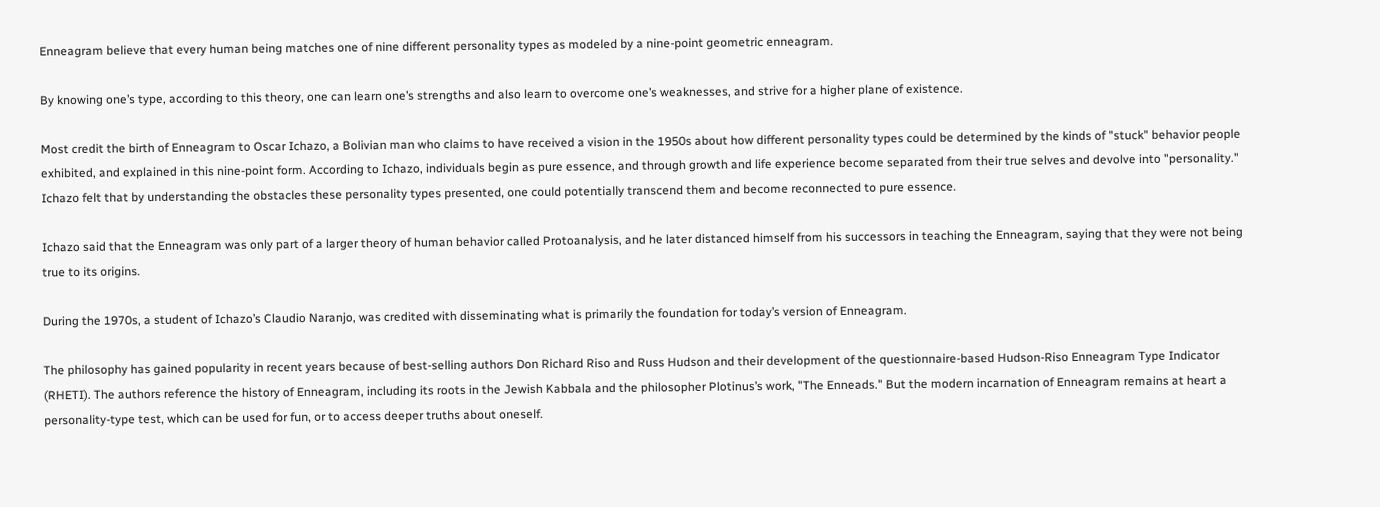Enneagram believe that every human being matches one of nine different personality types as modeled by a nine-point geometric enneagram.

By knowing one’s type, according to this theory, one can learn one’s strengths and also learn to overcome one’s weaknesses, and strive for a higher plane of existence.

Most credit the birth of Enneagram to Oscar Ichazo, a Bolivian man who claims to have received a vision in the 1950s about how different personality types could be determined by the kinds of "stuck" behavior people exhibited, and explained in this nine-point form. According to Ichazo, individuals begin as pure essence, and through growth and life experience become separated from their true selves and devolve into "personality." Ichazo felt that by understanding the obstacles these personality types presented, one could potentially transcend them and become reconnected to pure essence.

Ichazo said that the Enneagram was only part of a larger theory of human behavior called Protoanalysis, and he later distanced himself from his successors in teaching the Enneagram, saying that they were not being true to its origins.

During the 1970s, a student of Ichazo’s Claudio Naranjo, was credited with disseminating what is primarily the foundation for today’s version of Enneagram.

The philosophy has gained popularity in recent years because of best-selling authors Don Richard Riso and Russ Hudson and their development of the questionnaire-based Hudson-Riso Enneagram Type Indicator (RHETI). The authors reference the history of Enneagram, including its roots in the Jewish Kabbala and the philosopher Plotinus’s work, "The Enneads." But the modern incarnation of Enneagram remains at heart a personality-type test, which can be used for fun, or to access deeper truths about oneself.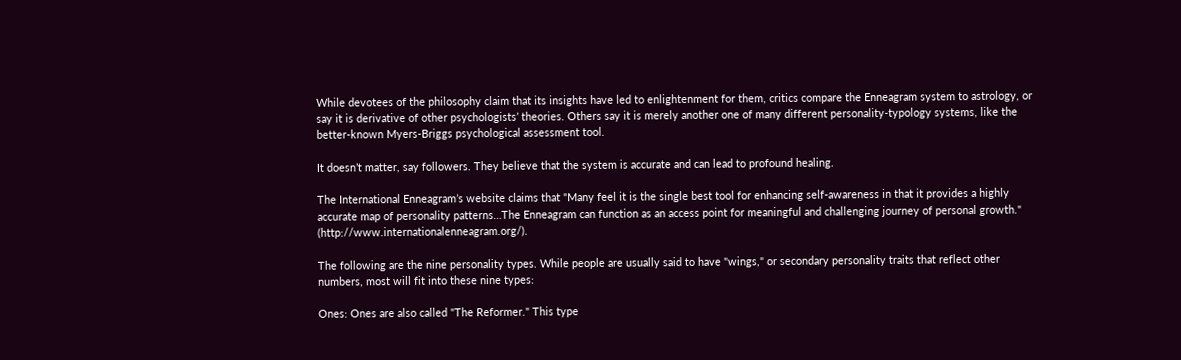While devotees of the philosophy claim that its insights have led to enlightenment for them, critics compare the Enneagram system to astrology, or say it is derivative of other psychologists’ theories. Others say it is merely another one of many different personality-typology systems, like the better-known Myers-Briggs psychological assessment tool.

It doesn’t matter, say followers. They believe that the system is accurate and can lead to profound healing.

The International Enneagram’s website claims that "Many feel it is the single best tool for enhancing self-awareness in that it provides a highly accurate map of personality patterns…The Enneagram can function as an access point for meaningful and challenging journey of personal growth." (http://www.internationalenneagram.org/).

The following are the nine personality types. While people are usually said to have "wings," or secondary personality traits that reflect other numbers, most will fit into these nine types:

Ones: Ones are also called "The Reformer." This type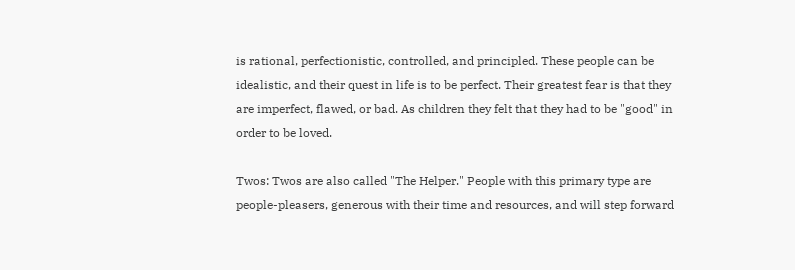is rational, perfectionistic, controlled, and principled. These people can be idealistic, and their quest in life is to be perfect. Their greatest fear is that they are imperfect, flawed, or bad. As children they felt that they had to be "good" in order to be loved.

Twos: Twos are also called "The Helper." People with this primary type are people-pleasers, generous with their time and resources, and will step forward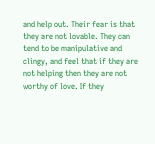and help out. Their fear is that they are not lovable. They can tend to be manipulative and clingy, and feel that if they are not helping then they are not worthy of love. If they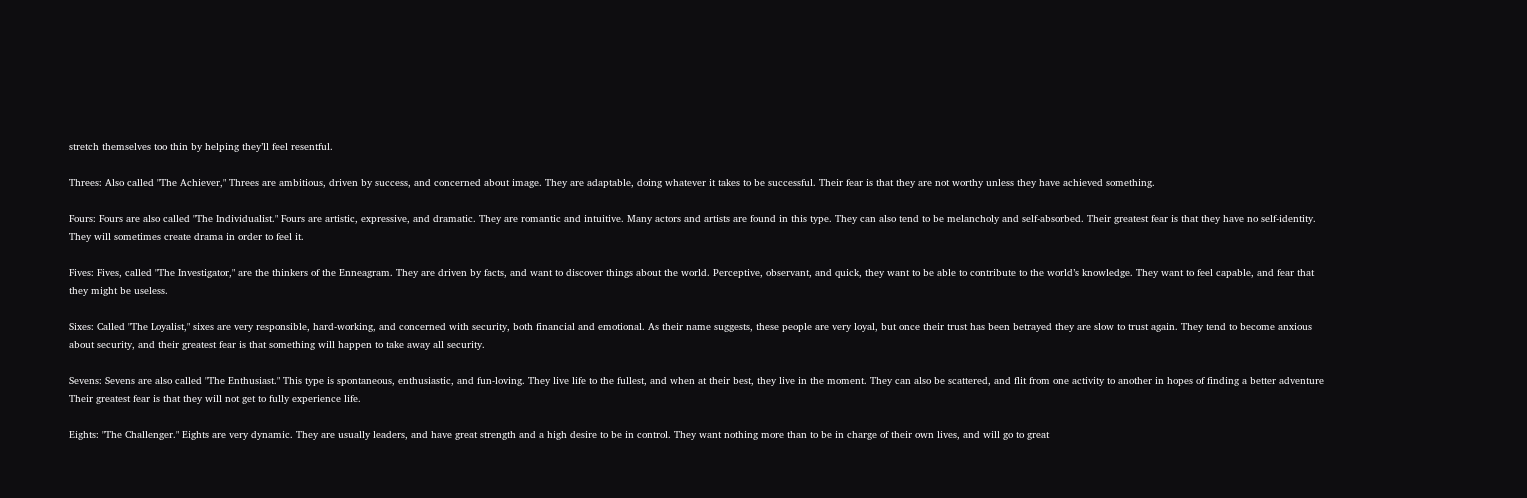stretch themselves too thin by helping they’ll feel resentful.

Threes: Also called "The Achiever," Threes are ambitious, driven by success, and concerned about image. They are adaptable, doing whatever it takes to be successful. Their fear is that they are not worthy unless they have achieved something.

Fours: Fours are also called "The Individualist." Fours are artistic, expressive, and dramatic. They are romantic and intuitive. Many actors and artists are found in this type. They can also tend to be melancholy and self-absorbed. Their greatest fear is that they have no self-identity. They will sometimes create drama in order to feel it.

Fives: Fives, called "The Investigator," are the thinkers of the Enneagram. They are driven by facts, and want to discover things about the world. Perceptive, observant, and quick, they want to be able to contribute to the world’s knowledge. They want to feel capable, and fear that they might be useless.

Sixes: Called "The Loyalist," sixes are very responsible, hard-working, and concerned with security, both financial and emotional. As their name suggests, these people are very loyal, but once their trust has been betrayed they are slow to trust again. They tend to become anxious about security, and their greatest fear is that something will happen to take away all security.

Sevens: Sevens are also called "The Enthusiast." This type is spontaneous, enthusiastic, and fun-loving. They live life to the fullest, and when at their best, they live in the moment. They can also be scattered, and flit from one activity to another in hopes of finding a better adventure Their greatest fear is that they will not get to fully experience life.

Eights: "The Challenger." Eights are very dynamic. They are usually leaders, and have great strength and a high desire to be in control. They want nothing more than to be in charge of their own lives, and will go to great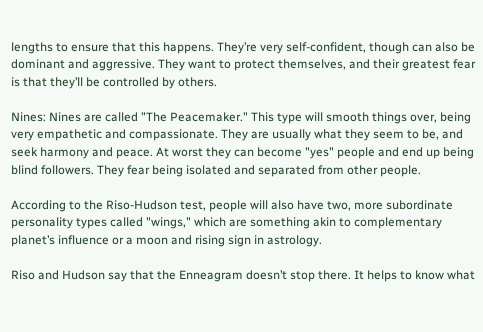lengths to ensure that this happens. They’re very self-confident, though can also be dominant and aggressive. They want to protect themselves, and their greatest fear is that they’ll be controlled by others.

Nines: Nines are called "The Peacemaker." This type will smooth things over, being very empathetic and compassionate. They are usually what they seem to be, and seek harmony and peace. At worst they can become "yes" people and end up being blind followers. They fear being isolated and separated from other people.

According to the Riso-Hudson test, people will also have two, more subordinate personality types called "wings," which are something akin to complementary planet’s influence or a moon and rising sign in astrology.

Riso and Hudson say that the Enneagram doesn’t stop there. It helps to know what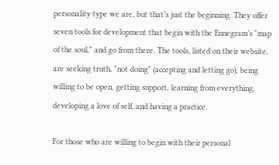personality type we are, but that’s just the beginning. They offer seven tools for development that begin with the Ennegram’s "map of the soul," and go from there. The tools, listed on their website, are seeking truth, "not doing" (accepting and letting go), being willing to be open, getting support, learning from everything, developing a love of self, and having a practice.

For those who are willing to begin with their personal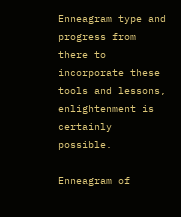Enneagram type and progress from there to incorporate these tools and lessons, enlightenment is certainly possible.

Enneagram of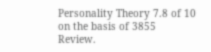Personality Theory 7.8 of 10 on the basis of 3855 Review.